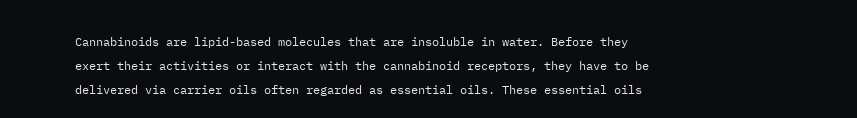Cannabinoids are lipid-based molecules that are insoluble in water. Before they exert their activities or interact with the cannabinoid receptors, they have to be delivered via carrier oils often regarded as essential oils. These essential oils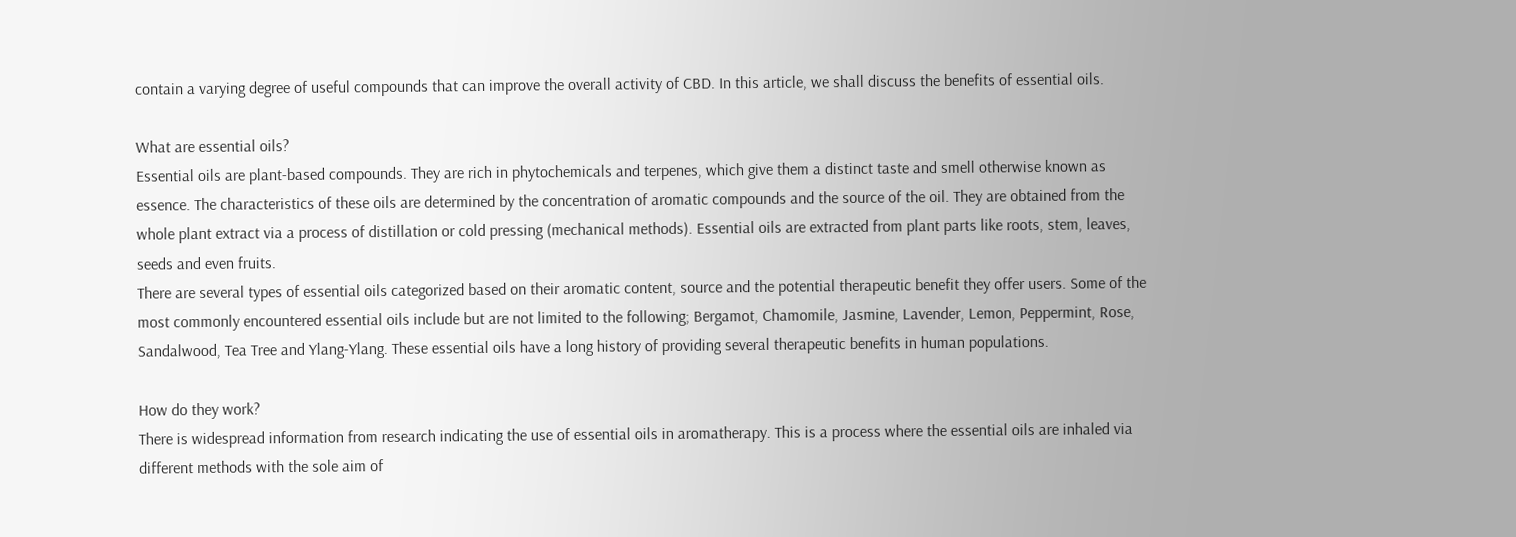contain a varying degree of useful compounds that can improve the overall activity of CBD. In this article, we shall discuss the benefits of essential oils.

What are essential oils?
Essential oils are plant-based compounds. They are rich in phytochemicals and terpenes, which give them a distinct taste and smell otherwise known as essence. The characteristics of these oils are determined by the concentration of aromatic compounds and the source of the oil. They are obtained from the whole plant extract via a process of distillation or cold pressing (mechanical methods). Essential oils are extracted from plant parts like roots, stem, leaves, seeds and even fruits.
There are several types of essential oils categorized based on their aromatic content, source and the potential therapeutic benefit they offer users. Some of the most commonly encountered essential oils include but are not limited to the following; Bergamot, Chamomile, Jasmine, Lavender, Lemon, Peppermint, Rose, Sandalwood, Tea Tree and Ylang-Ylang. These essential oils have a long history of providing several therapeutic benefits in human populations.

How do they work?
There is widespread information from research indicating the use of essential oils in aromatherapy. This is a process where the essential oils are inhaled via different methods with the sole aim of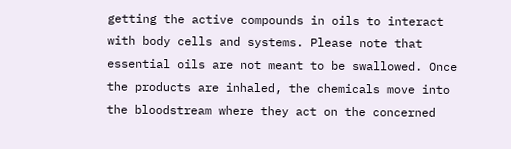getting the active compounds in oils to interact with body cells and systems. Please note that essential oils are not meant to be swallowed. Once the products are inhaled, the chemicals move into the bloodstream where they act on the concerned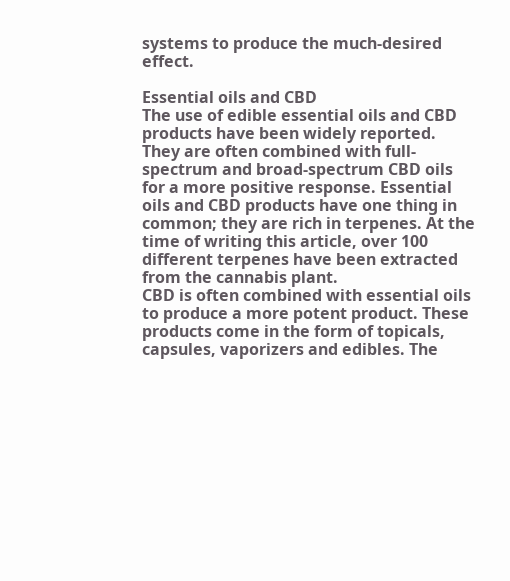systems to produce the much-desired effect.

Essential oils and CBD
The use of edible essential oils and CBD products have been widely reported. They are often combined with full-spectrum and broad-spectrum CBD oils for a more positive response. Essential oils and CBD products have one thing in common; they are rich in terpenes. At the time of writing this article, over 100 different terpenes have been extracted from the cannabis plant.
CBD is often combined with essential oils to produce a more potent product. These products come in the form of topicals, capsules, vaporizers and edibles. The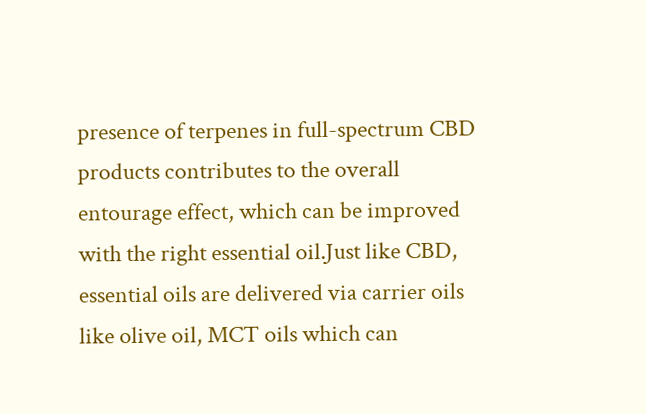presence of terpenes in full-spectrum CBD products contributes to the overall entourage effect, which can be improved with the right essential oil.Just like CBD, essential oils are delivered via carrier oils like olive oil, MCT oils which can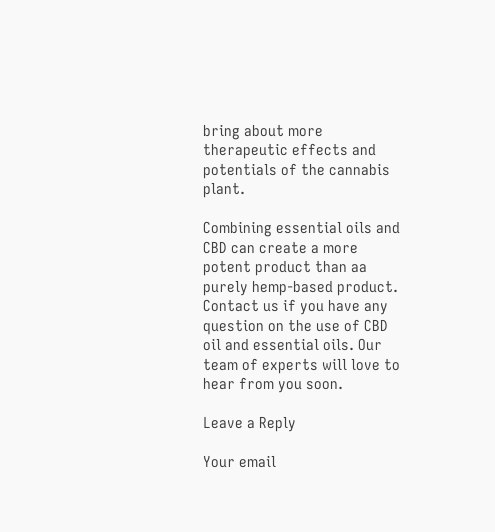bring about more therapeutic effects and potentials of the cannabis plant.

Combining essential oils and CBD can create a more potent product than aa purely hemp-based product.
Contact us if you have any question on the use of CBD oil and essential oils. Our team of experts will love to hear from you soon.

Leave a Reply

Your email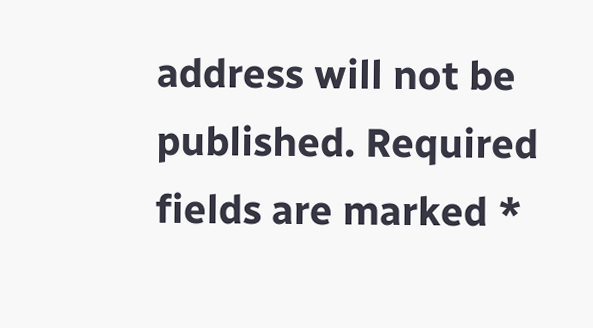address will not be published. Required fields are marked *